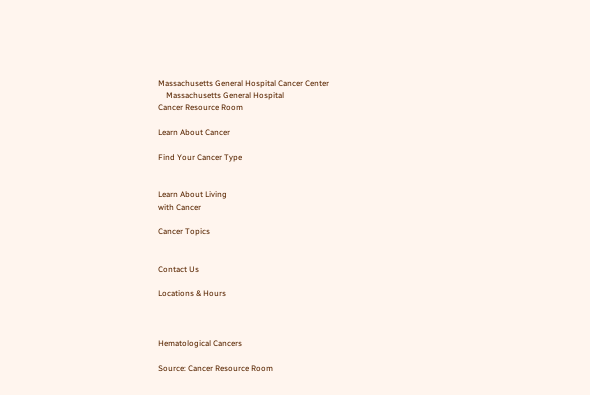Massachusetts General Hospital Cancer Center
    Massachusetts General Hospital
Cancer Resource Room

Learn About Cancer

Find Your Cancer Type


Learn About Living
with Cancer

Cancer Topics


Contact Us

Locations & Hours



Hematological Cancers

Source: Cancer Resource Room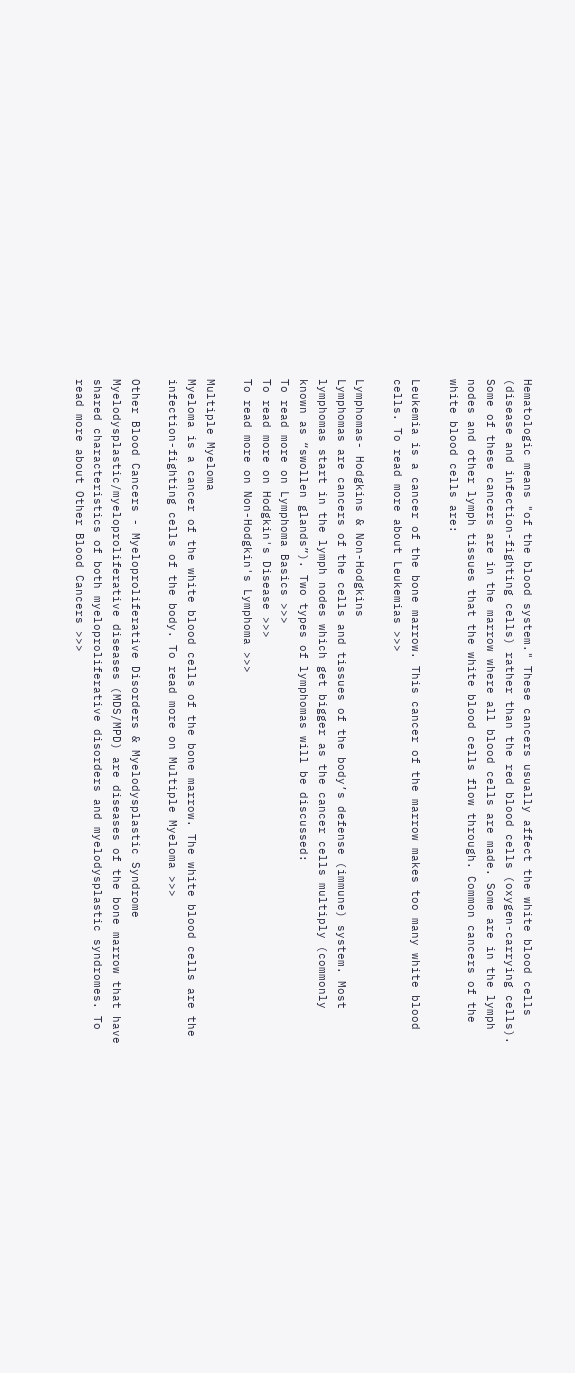Hematologic means "of the blood system." These cancers usually affect the white blood cells (disease and infection-fighting cells) rather than the red blood cells (oxygen-carrying cells). Some of these cancers are in the marrow where all blood cells are made. Some are in the lymph nodes and other lymph tissues that the white blood cells flow through. Common cancers of the white blood cells are:

Leukemia is a cancer of the bone marrow. This cancer of the marrow makes too many white blood cells. To read more about Leukemias >>>

Lymphomas- Hodgkins & Non-Hodgkins
Lymphomas are cancers of the cells and tissues of the body’s defense (immune) system. Most lymphomas start in the lymph nodes which get bigger as the cancer cells multiply (commonly known as “swollen glands”). Two types of lymphomas will be discussed:
To read more on Lymphoma Basics >>>
To read more on Hodgkin's Disease >>>
To read more on Non-Hodgkin's Lymphoma >>>

Multiple Myeloma
Myeloma is a cancer of the white blood cells of the bone marrow. The white blood cells are the infection-fighting cells of the body. To read more on Multiple Myeloma >>>

Other Blood Cancers - Myeloproliferative Disorders & Myelodysplastic Syndrome
Myelodysplastic/myeloproliferative diseases (MDS/MPD) are diseases of the bone marrow that have shared characteristics of both myeloproliferative disorders and myelodysplastic syndromes. To read more about Other Blood Cancers >>>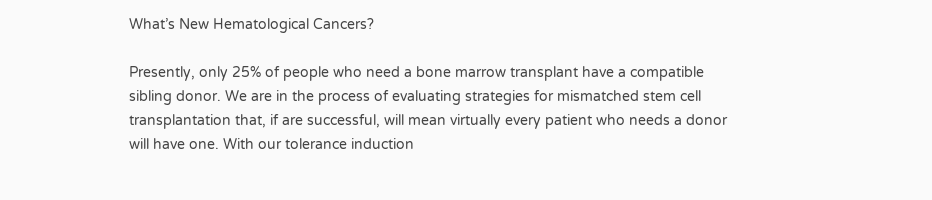What’s New Hematological Cancers?

Presently, only 25% of people who need a bone marrow transplant have a compatible sibling donor. We are in the process of evaluating strategies for mismatched stem cell transplantation that, if are successful, will mean virtually every patient who needs a donor will have one. With our tolerance induction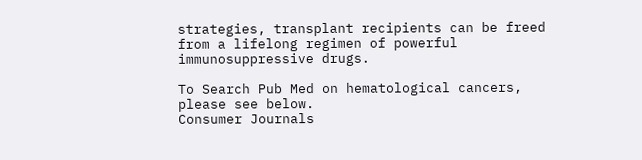strategies, transplant recipients can be freed from a lifelong regimen of powerful immunosuppressive drugs.

To Search Pub Med on hematological cancers, please see below.
Consumer Journals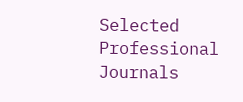Selected Professional Journals